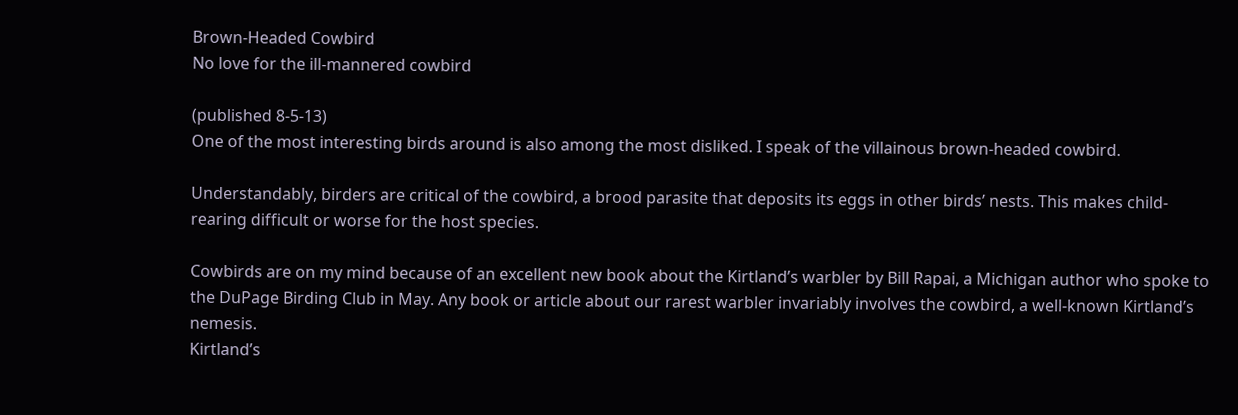Brown-Headed Cowbird
No love for the ill-mannered cowbird

(published 8-5-13)
One of the most interesting birds around is also among the most disliked. I speak of the villainous brown-headed cowbird.

Understandably, birders are critical of the cowbird, a brood parasite that deposits its eggs in other birds’ nests. This makes child-rearing difficult or worse for the host species.

Cowbirds are on my mind because of an excellent new book about the Kirtland’s warbler by Bill Rapai, a Michigan author who spoke to the DuPage Birding Club in May. Any book or article about our rarest warbler invariably involves the cowbird, a well-known Kirtland’s nemesis.
Kirtland’s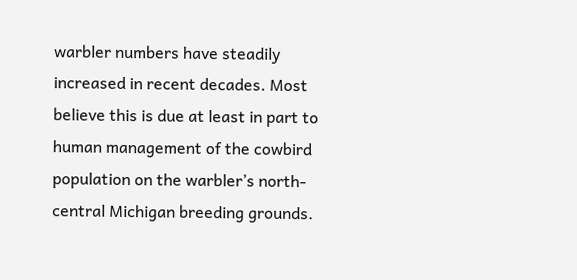warbler numbers have steadily increased in recent decades. Most believe this is due at least in part to human management of the cowbird population on the warbler’s north-central Michigan breeding grounds.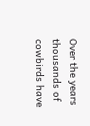Over the years thousands of cowbirds have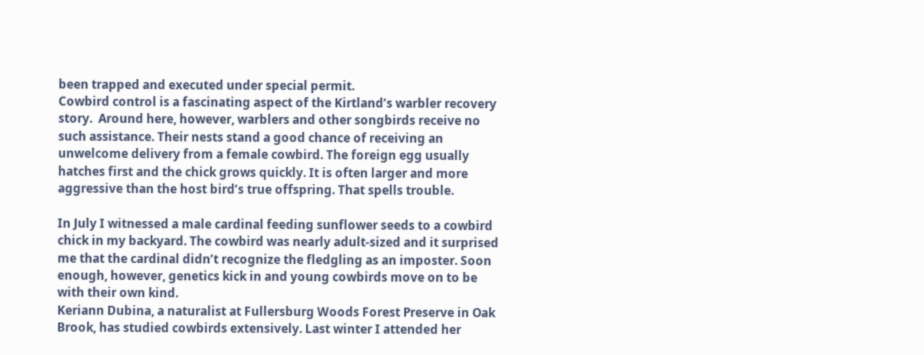been trapped and executed under special permit.
Cowbird control is a fascinating aspect of the Kirtland’s warbler recovery story.  Around here, however, warblers and other songbirds receive no such assistance. Their nests stand a good chance of receiving an unwelcome delivery from a female cowbird. The foreign egg usually hatches first and the chick grows quickly. It is often larger and more aggressive than the host bird’s true offspring. That spells trouble.

In July I witnessed a male cardinal feeding sunflower seeds to a cowbird chick in my backyard. The cowbird was nearly adult-sized and it surprised me that the cardinal didn’t recognize the fledgling as an imposter. Soon enough, however, genetics kick in and young cowbirds move on to be with their own kind.
Keriann Dubina, a naturalist at Fullersburg Woods Forest Preserve in Oak Brook, has studied cowbirds extensively. Last winter I attended her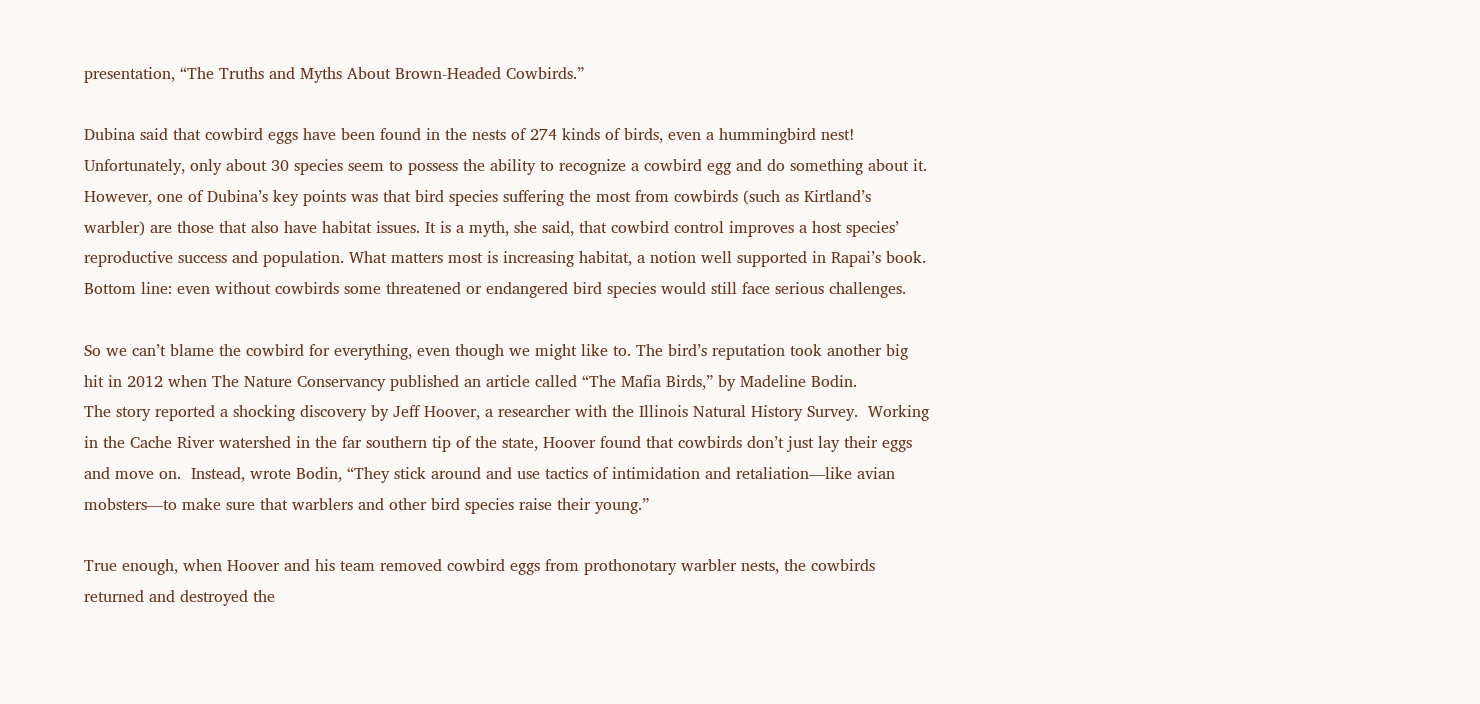presentation, “The Truths and Myths About Brown-Headed Cowbirds.”

Dubina said that cowbird eggs have been found in the nests of 274 kinds of birds, even a hummingbird nest! Unfortunately, only about 30 species seem to possess the ability to recognize a cowbird egg and do something about it.
However, one of Dubina’s key points was that bird species suffering the most from cowbirds (such as Kirtland’s warbler) are those that also have habitat issues. It is a myth, she said, that cowbird control improves a host species’ reproductive success and population. What matters most is increasing habitat, a notion well supported in Rapai’s book.  Bottom line: even without cowbirds some threatened or endangered bird species would still face serious challenges.

So we can’t blame the cowbird for everything, even though we might like to. The bird’s reputation took another big hit in 2012 when The Nature Conservancy published an article called “The Mafia Birds,” by Madeline Bodin.
The story reported a shocking discovery by Jeff Hoover, a researcher with the Illinois Natural History Survey.  Working in the Cache River watershed in the far southern tip of the state, Hoover found that cowbirds don’t just lay their eggs and move on.  Instead, wrote Bodin, “They stick around and use tactics of intimidation and retaliation—like avian mobsters—to make sure that warblers and other bird species raise their young.”

True enough, when Hoover and his team removed cowbird eggs from prothonotary warbler nests, the cowbirds returned and destroyed the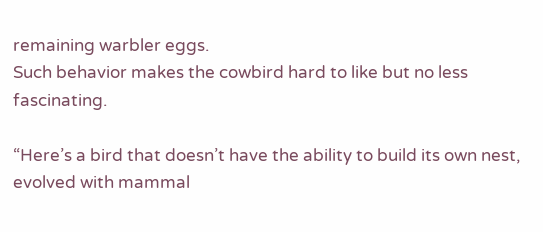remaining warbler eggs.
Such behavior makes the cowbird hard to like but no less fascinating.

“Here’s a bird that doesn’t have the ability to build its own nest, evolved with mammal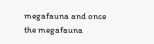megafauna and once the megafauna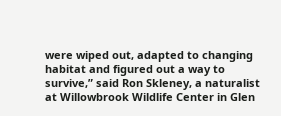were wiped out, adapted to changing habitat and figured out a way to survive,” said Ron Skleney, a naturalist at Willowbrook Wildlife Center in Glen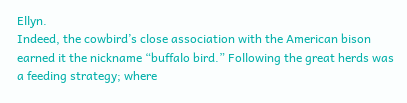Ellyn.
Indeed, the cowbird’s close association with the American bison earned it the nickname “buffalo bird.” Following the great herds was a feeding strategy; where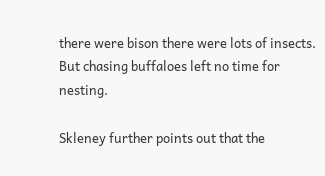there were bison there were lots of insects. But chasing buffaloes left no time for nesting.

Skleney further points out that the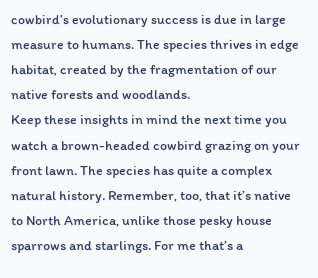cowbird’s evolutionary success is due in large measure to humans. The species thrives in edge habitat, created by the fragmentation of our native forests and woodlands.
Keep these insights in mind the next time you watch a brown-headed cowbird grazing on your front lawn. The species has quite a complex natural history. Remember, too, that it’s native to North America, unlike those pesky house sparrows and starlings. For me that’s a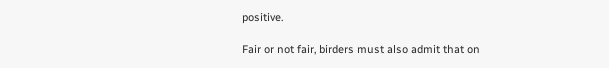positive.

Fair or not fair, birders must also admit that on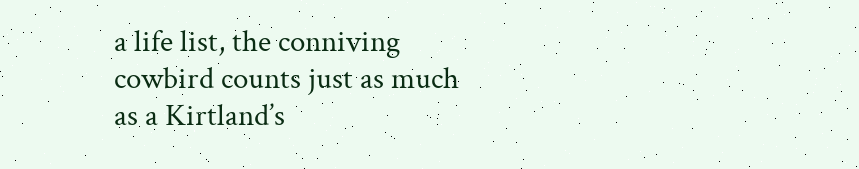a life list, the conniving cowbird counts just as much as a Kirtland’s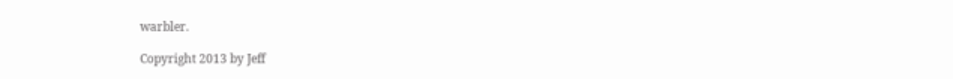warbler.

Copyright 2013 by Jeff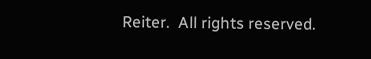Reiter.  All rights reserved.